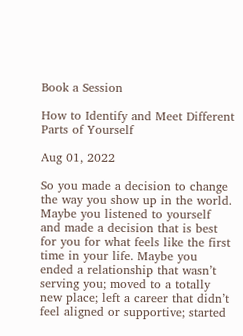Book a Session

How to Identify and Meet Different Parts of Yourself

Aug 01, 2022

So you made a decision to change the way you show up in the world. Maybe you listened to yourself and made a decision that is best for you for what feels like the first time in your life. Maybe you ended a relationship that wasn’t serving you; moved to a totally new place; left a career that didn’t feel aligned or supportive; started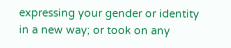expressing your gender or identity in a new way; or took on any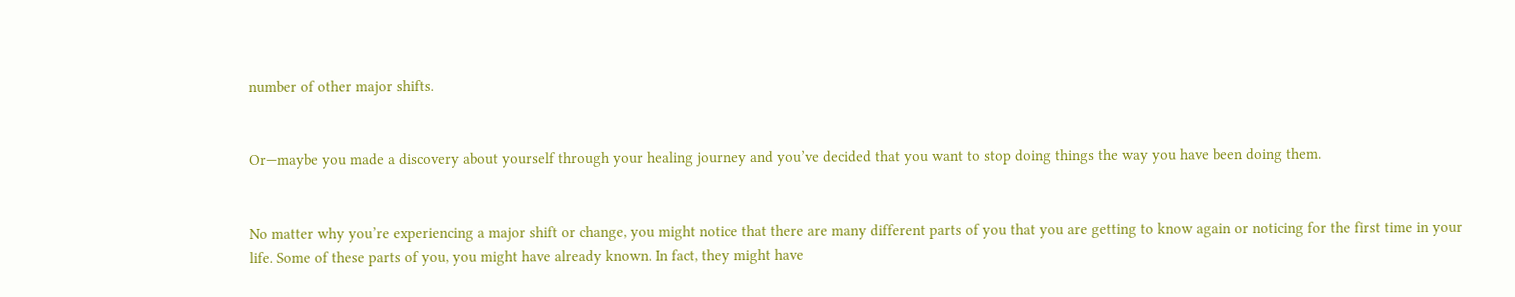number of other major shifts.


Or—maybe you made a discovery about yourself through your healing journey and you’ve decided that you want to stop doing things the way you have been doing them.


No matter why you’re experiencing a major shift or change, you might notice that there are many different parts of you that you are getting to know again or noticing for the first time in your life. Some of these parts of you, you might have already known. In fact, they might have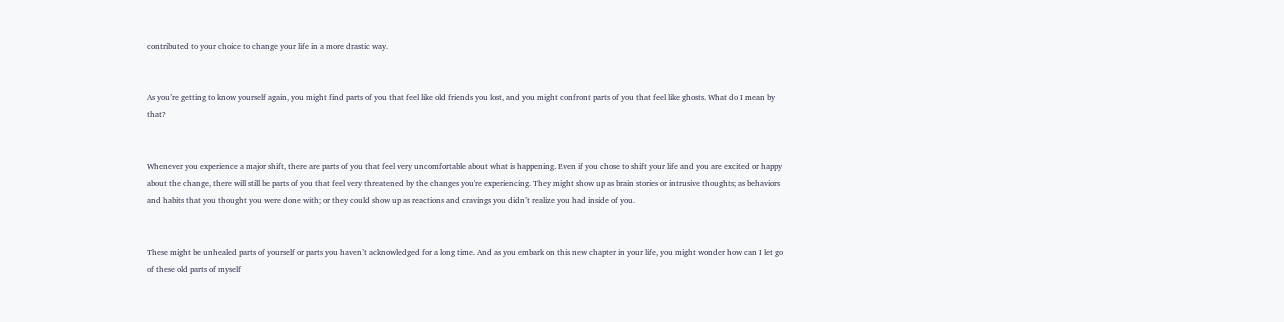contributed to your choice to change your life in a more drastic way.


As you’re getting to know yourself again, you might find parts of you that feel like old friends you lost, and you might confront parts of you that feel like ghosts. What do I mean by that?


Whenever you experience a major shift, there are parts of you that feel very uncomfortable about what is happening. Even if you chose to shift your life and you are excited or happy about the change, there will still be parts of you that feel very threatened by the changes you're experiencing. They might show up as brain stories or intrusive thoughts; as behaviors and habits that you thought you were done with; or they could show up as reactions and cravings you didn’t realize you had inside of you.


These might be unhealed parts of yourself or parts you haven’t acknowledged for a long time. And as you embark on this new chapter in your life, you might wonder how can I let go of these old parts of myself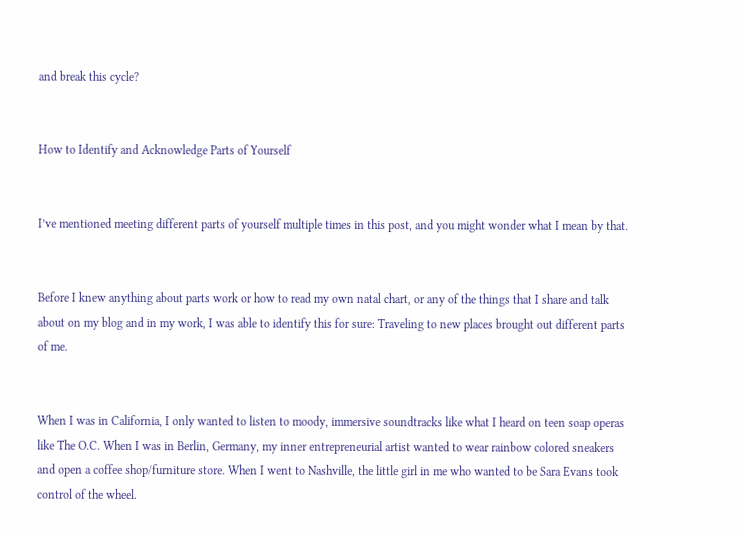and break this cycle?


How to Identify and Acknowledge Parts of Yourself


I’ve mentioned meeting different parts of yourself multiple times in this post, and you might wonder what I mean by that.


Before I knew anything about parts work or how to read my own natal chart, or any of the things that I share and talk about on my blog and in my work, I was able to identify this for sure: Traveling to new places brought out different parts of me.


When I was in California, I only wanted to listen to moody, immersive soundtracks like what I heard on teen soap operas like The O.C. When I was in Berlin, Germany, my inner entrepreneurial artist wanted to wear rainbow colored sneakers and open a coffee shop/furniture store. When I went to Nashville, the little girl in me who wanted to be Sara Evans took control of the wheel.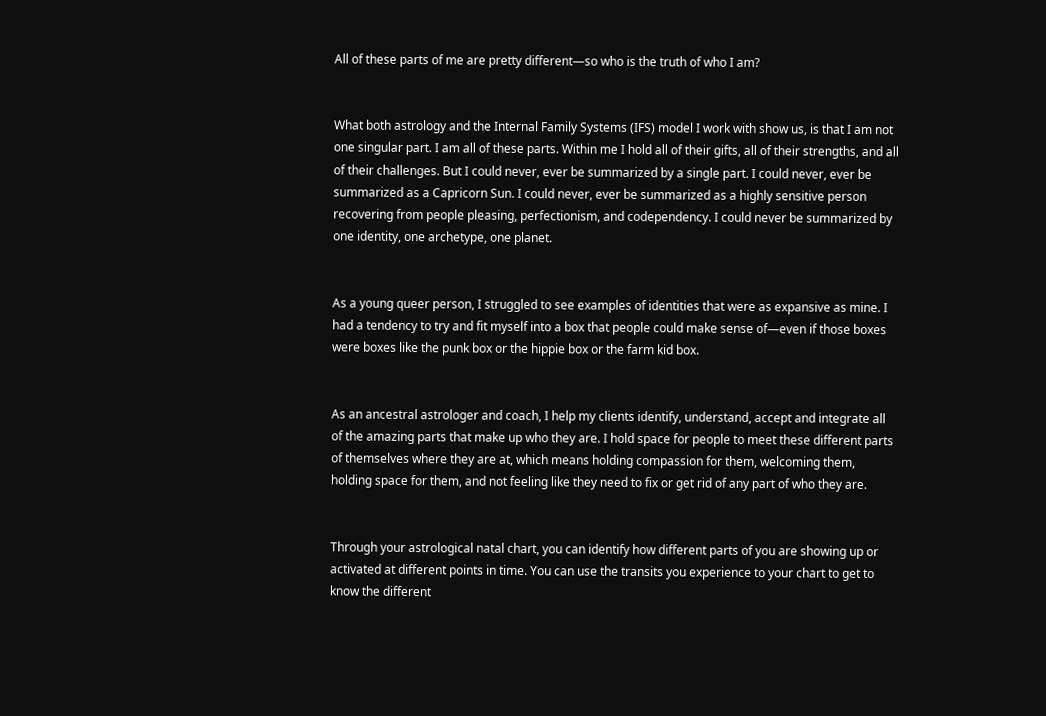All of these parts of me are pretty different—so who is the truth of who I am?


What both astrology and the Internal Family Systems (IFS) model I work with show us, is that I am not one singular part. I am all of these parts. Within me I hold all of their gifts, all of their strengths, and all of their challenges. But I could never, ever be summarized by a single part. I could never, ever be summarized as a Capricorn Sun. I could never, ever be summarized as a highly sensitive person recovering from people pleasing, perfectionism, and codependency. I could never be summarized by one identity, one archetype, one planet.


As a young queer person, I struggled to see examples of identities that were as expansive as mine. I had a tendency to try and fit myself into a box that people could make sense of—even if those boxes were boxes like the punk box or the hippie box or the farm kid box.


As an ancestral astrologer and coach, I help my clients identify, understand, accept and integrate all of the amazing parts that make up who they are. I hold space for people to meet these different parts of themselves where they are at, which means holding compassion for them, welcoming them, holding space for them, and not feeling like they need to fix or get rid of any part of who they are.


Through your astrological natal chart, you can identify how different parts of you are showing up or activated at different points in time. You can use the transits you experience to your chart to get to know the different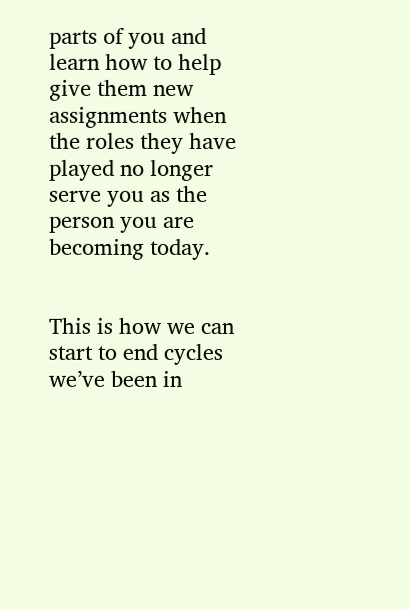parts of you and learn how to help give them new assignments when the roles they have played no longer serve you as the person you are becoming today.


This is how we can start to end cycles we’ve been in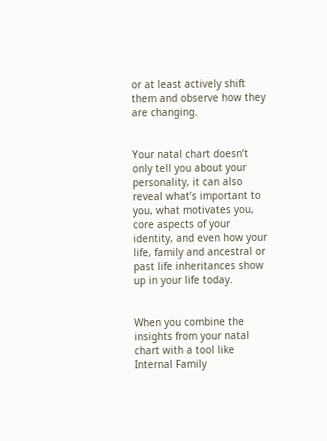or at least actively shift them and observe how they are changing.


Your natal chart doesn’t only tell you about your personality, it can also reveal what’s important to you, what motivates you, core aspects of your identity, and even how your life, family and ancestral or past life inheritances show up in your life today.


When you combine the insights from your natal chart with a tool like Internal Family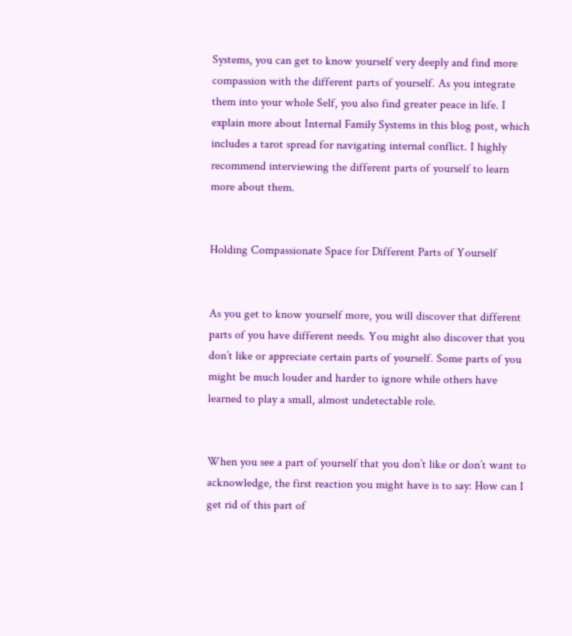Systems, you can get to know yourself very deeply and find more compassion with the different parts of yourself. As you integrate them into your whole Self, you also find greater peace in life. I explain more about Internal Family Systems in this blog post, which includes a tarot spread for navigating internal conflict. I highly recommend interviewing the different parts of yourself to learn more about them.


Holding Compassionate Space for Different Parts of Yourself


As you get to know yourself more, you will discover that different parts of you have different needs. You might also discover that you don’t like or appreciate certain parts of yourself. Some parts of you might be much louder and harder to ignore while others have learned to play a small, almost undetectable role.


When you see a part of yourself that you don’t like or don’t want to acknowledge, the first reaction you might have is to say: How can I get rid of this part of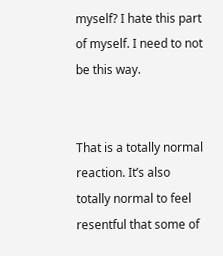myself? I hate this part of myself. I need to not be this way.


That is a totally normal reaction. It’s also totally normal to feel resentful that some of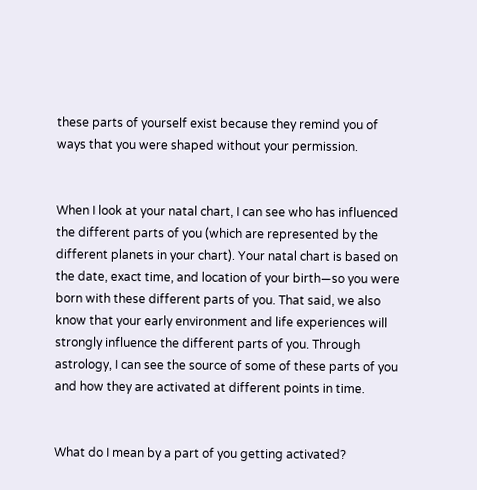these parts of yourself exist because they remind you of ways that you were shaped without your permission.


When I look at your natal chart, I can see who has influenced the different parts of you (which are represented by the different planets in your chart). Your natal chart is based on the date, exact time, and location of your birth—so you were born with these different parts of you. That said, we also know that your early environment and life experiences will strongly influence the different parts of you. Through astrology, I can see the source of some of these parts of you and how they are activated at different points in time.


What do I mean by a part of you getting activated?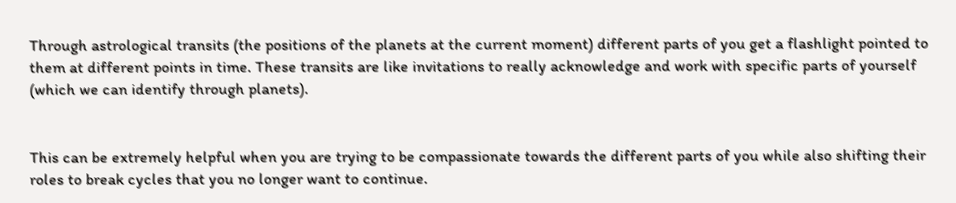Through astrological transits (the positions of the planets at the current moment) different parts of you get a flashlight pointed to them at different points in time. These transits are like invitations to really acknowledge and work with specific parts of yourself (which we can identify through planets).


This can be extremely helpful when you are trying to be compassionate towards the different parts of you while also shifting their roles to break cycles that you no longer want to continue.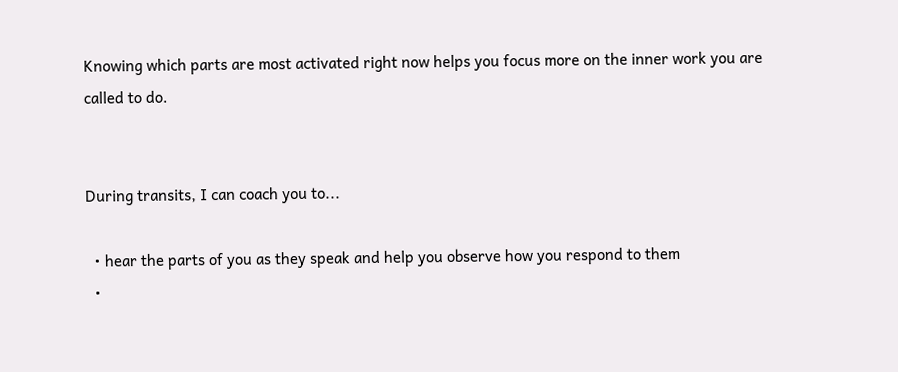Knowing which parts are most activated right now helps you focus more on the inner work you are called to do.


During transits, I can coach you to...

  • hear the parts of you as they speak and help you observe how you respond to them
  •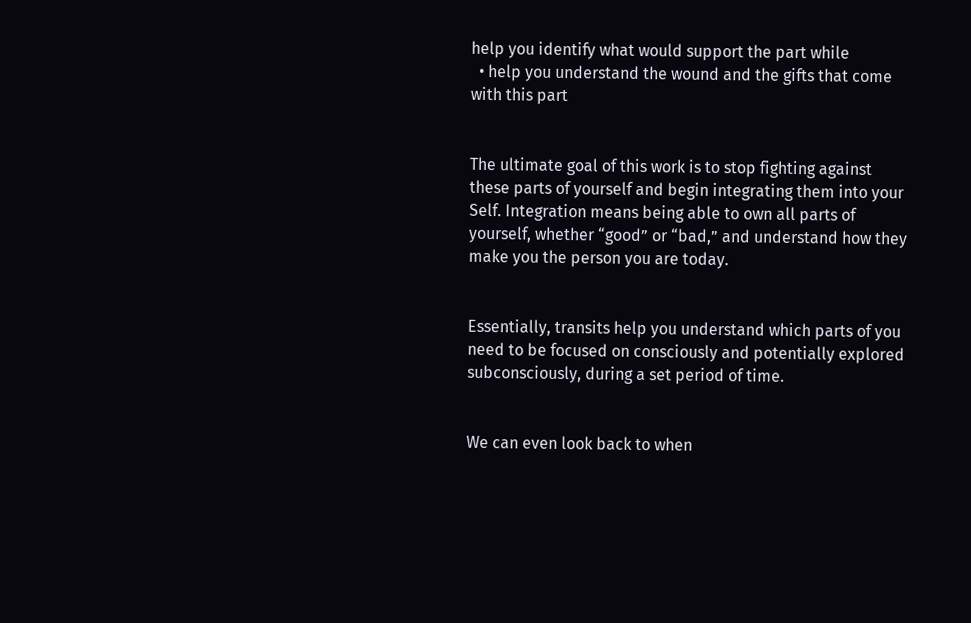help you identify what would support the part while
  • help you understand the wound and the gifts that come with this part


The ultimate goal of this work is to stop fighting against these parts of yourself and begin integrating them into your Self. Integration means being able to own all parts of yourself, whether “good” or “bad,” and understand how they make you the person you are today.


Essentially, transits help you understand which parts of you need to be focused on consciously and potentially explored subconsciously, during a set period of time.


We can even look back to when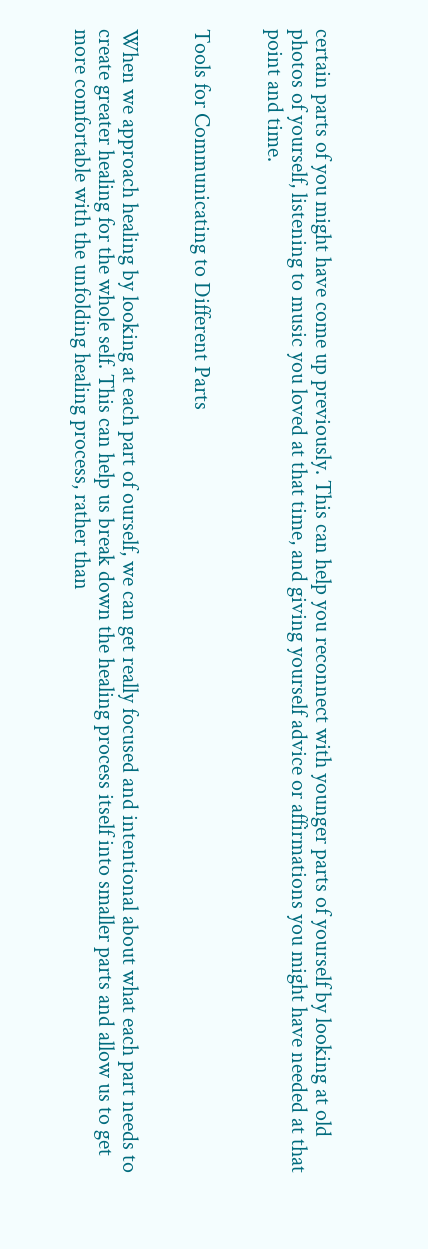certain parts of you might have come up previously. This can help you reconnect with younger parts of yourself by looking at old photos of yourself, listening to music you loved at that time, and giving yourself advice or affirmations you might have needed at that point and time.


Tools for Communicating to Different Parts


When we approach healing by looking at each part of ourself, we can get really focused and intentional about what each part needs to create greater healing for the whole self. This can help us break down the healing process itself into smaller parts and allow us to get more comfortable with the unfolding healing process, rather than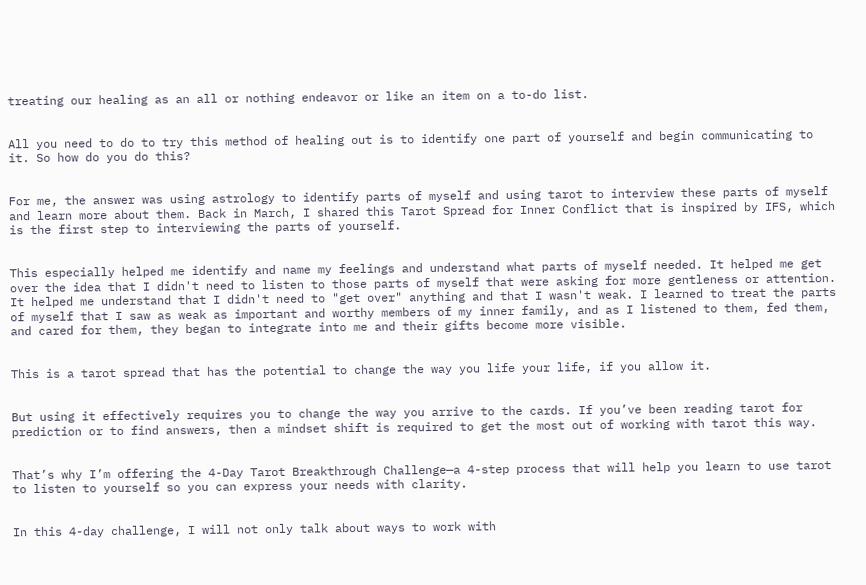treating our healing as an all or nothing endeavor or like an item on a to-do list.


All you need to do to try this method of healing out is to identify one part of yourself and begin communicating to it. So how do you do this?


For me, the answer was using astrology to identify parts of myself and using tarot to interview these parts of myself and learn more about them. Back in March, I shared this Tarot Spread for Inner Conflict that is inspired by IFS, which is the first step to interviewing the parts of yourself.


This especially helped me identify and name my feelings and understand what parts of myself needed. It helped me get over the idea that I didn't need to listen to those parts of myself that were asking for more gentleness or attention. It helped me understand that I didn't need to "get over" anything and that I wasn't weak. I learned to treat the parts of myself that I saw as weak as important and worthy members of my inner family, and as I listened to them, fed them, and cared for them, they began to integrate into me and their gifts become more visible.


This is a tarot spread that has the potential to change the way you life your life, if you allow it.


But using it effectively requires you to change the way you arrive to the cards. If you’ve been reading tarot for prediction or to find answers, then a mindset shift is required to get the most out of working with tarot this way.


That’s why I’m offering the 4-Day Tarot Breakthrough Challenge—a 4-step process that will help you learn to use tarot to listen to yourself so you can express your needs with clarity.


In this 4-day challenge, I will not only talk about ways to work with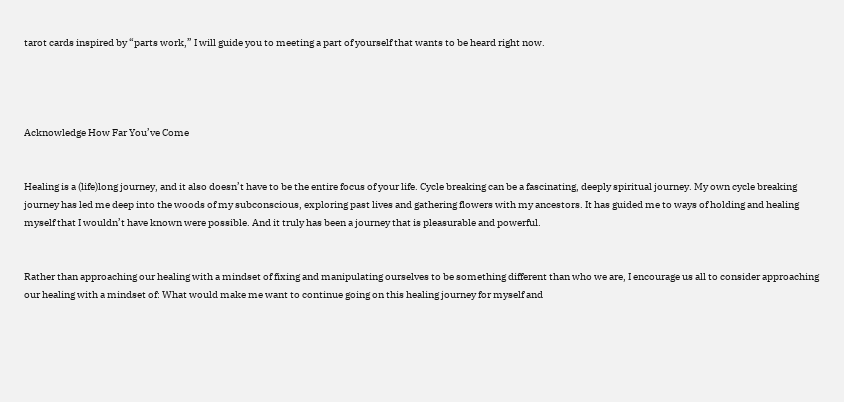tarot cards inspired by “parts work,” I will guide you to meeting a part of yourself that wants to be heard right now.




Acknowledge How Far You’ve Come


Healing is a (life)long journey, and it also doesn’t have to be the entire focus of your life. Cycle breaking can be a fascinating, deeply spiritual journey. My own cycle breaking journey has led me deep into the woods of my subconscious, exploring past lives and gathering flowers with my ancestors. It has guided me to ways of holding and healing myself that I wouldn’t have known were possible. And it truly has been a journey that is pleasurable and powerful.


Rather than approaching our healing with a mindset of fixing and manipulating ourselves to be something different than who we are, I encourage us all to consider approaching our healing with a mindset of: What would make me want to continue going on this healing journey for myself and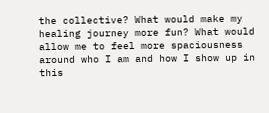the collective? What would make my healing journey more fun? What would allow me to feel more spaciousness around who I am and how I show up in this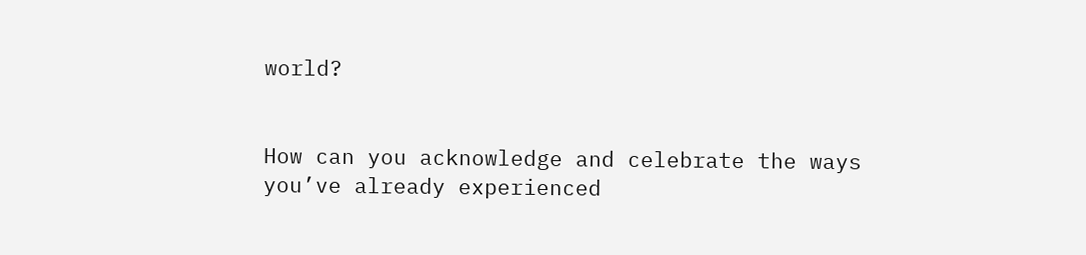world?


How can you acknowledge and celebrate the ways you’ve already experienced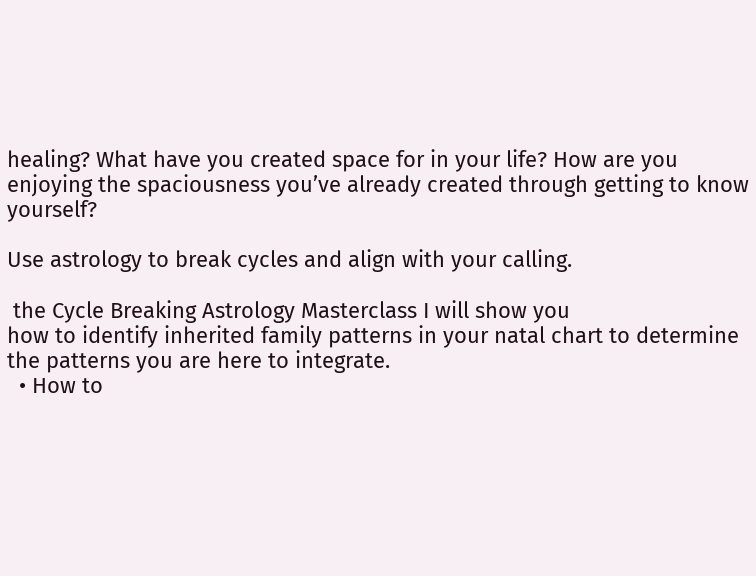healing? What have you created space for in your life? How are you enjoying the spaciousness you’ve already created through getting to know yourself?

Use astrology to break cycles and align with your calling.

 the Cycle Breaking Astrology Masterclass I will show you
how to identify inherited family patterns in your natal chart to determine the patterns you are here to integrate.
  • How to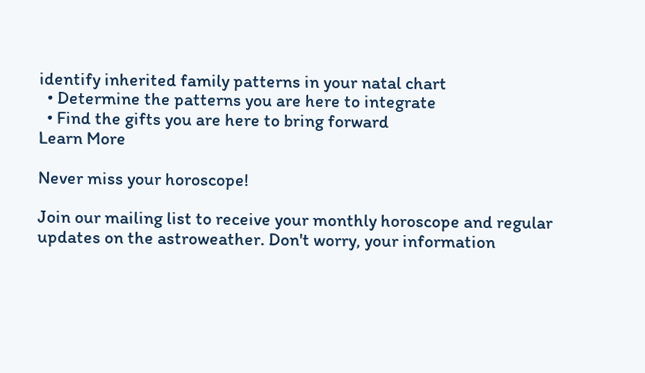identify inherited family patterns in your natal chart
  • Determine the patterns you are here to integrate
  • Find the gifts you are here to bring forward
Learn More

Never miss your horoscope!

Join our mailing list to receive your monthly horoscope and regular updates on the astroweather. Don't worry, your information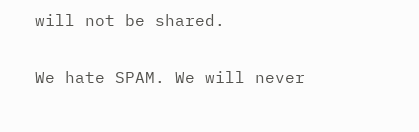will not be shared.

We hate SPAM. We will never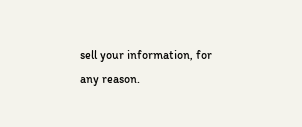sell your information, for any reason.